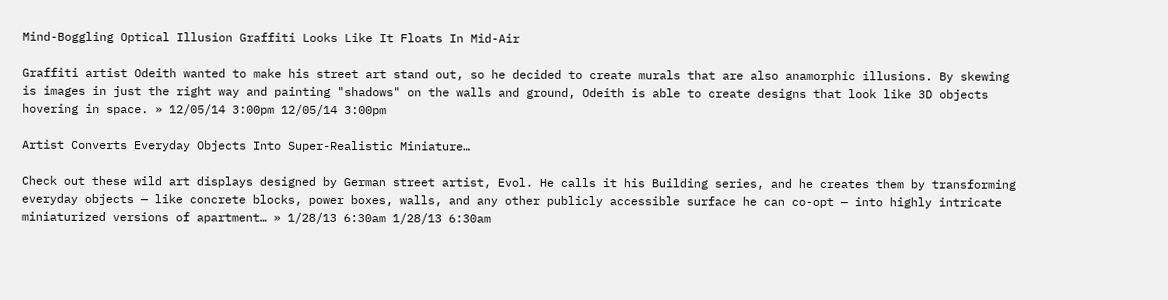Mind-Boggling Optical Illusion Graffiti Looks Like It Floats In Mid-Air

Graffiti artist Odeith wanted to make his street art stand out, so he decided to create murals that are also anamorphic illusions. By skewing is images in just the right way and painting "shadows" on the walls and ground, Odeith is able to create designs that look like 3D objects hovering in space. » 12/05/14 3:00pm 12/05/14 3:00pm

Artist Converts Everyday Objects Into Super-Realistic Miniature…

Check out these wild art displays designed by German street artist, Evol. He calls it his Building series, and he creates them by transforming everyday objects — like concrete blocks, power boxes, walls, and any other publicly accessible surface he can co-opt — into highly intricate miniaturized versions of apartment… » 1/28/13 6:30am 1/28/13 6:30am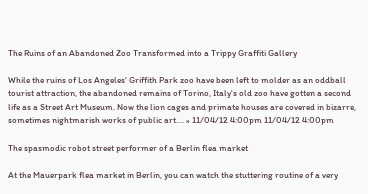The Ruins of an Abandoned Zoo Transformed into a Trippy Graffiti Gallery

While the ruins of Los Angeles' Griffith Park zoo have been left to molder as an oddball tourist attraction, the abandoned remains of Torino, Italy's old zoo have gotten a second life as a Street Art Museum. Now the lion cages and primate houses are covered in bizarre, sometimes nightmarish works of public art.… » 11/04/12 4:00pm 11/04/12 4:00pm

The spasmodic robot street performer of a Berlin flea market

At the Mauerpark flea market in Berlin, you can watch the stuttering routine of a very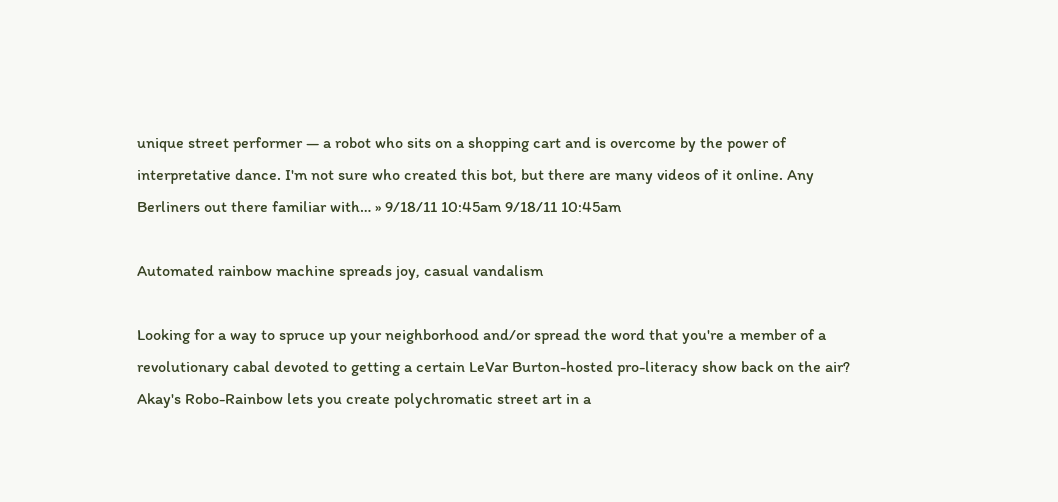unique street performer — a robot who sits on a shopping cart and is overcome by the power of interpretative dance. I'm not sure who created this bot, but there are many videos of it online. Any Berliners out there familiar with… » 9/18/11 10:45am 9/18/11 10:45am

Automated rainbow machine spreads joy, casual vandalism

Looking for a way to spruce up your neighborhood and/or spread the word that you're a member of a revolutionary cabal devoted to getting a certain LeVar Burton-hosted pro-literacy show back on the air? Akay's Robo-Rainbow lets you create polychromatic street art in a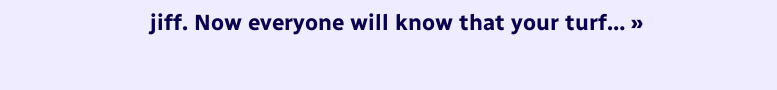jiff. Now everyone will know that your turf… »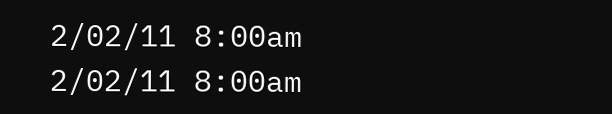2/02/11 8:00am 2/02/11 8:00am